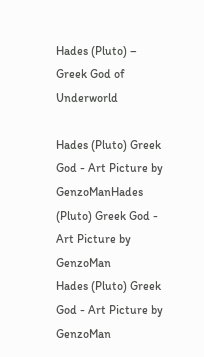Hades (Pluto) – Greek God of Underworld

Hades (Pluto) Greek God - Art Picture by GenzoManHades (Pluto) Greek God - Art Picture by GenzoMan
Hades (Pluto) Greek God - Art Picture by GenzoMan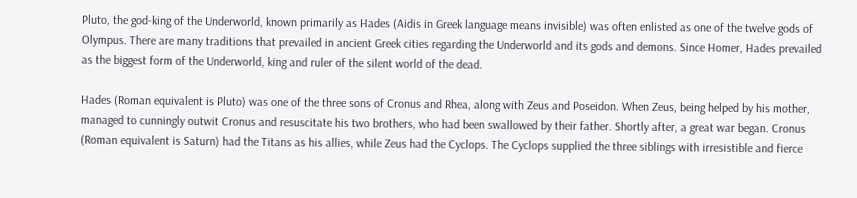Pluto, the god-king of the Underworld, known primarily as Hades (Aidis in Greek language means invisible) was often enlisted as one of the twelve gods of Olympus. There are many traditions that prevailed in ancient Greek cities regarding the Underworld and its gods and demons. Since Homer, Hades prevailed as the biggest form of the Underworld, king and ruler of the silent world of the dead.

Hades (Roman equivalent is Pluto) was one of the three sons of Cronus and Rhea, along with Zeus and Poseidon. When Zeus, being helped by his mother, managed to cunningly outwit Cronus and resuscitate his two brothers, who had been swallowed by their father. Shortly after, a great war began. Cronus (Roman equivalent is Saturn) had the Titans as his allies, while Zeus had the Cyclops. The Cyclops supplied the three siblings with irresistible and fierce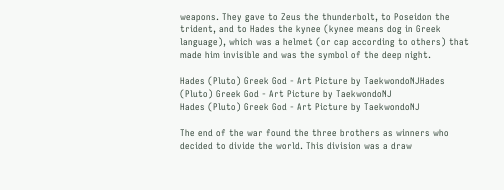weapons. They gave to Zeus the thunderbolt, to Poseidon the trident, and to Hades the kynee (kynee means dog in Greek language), which was a helmet (or cap according to others) that made him invisible and was the symbol of the deep night.

Hades (Pluto) Greek God - Art Picture by TaekwondoNJHades (Pluto) Greek God - Art Picture by TaekwondoNJ
Hades (Pluto) Greek God - Art Picture by TaekwondoNJ

The end of the war found the three brothers as winners who decided to divide the world. This division was a draw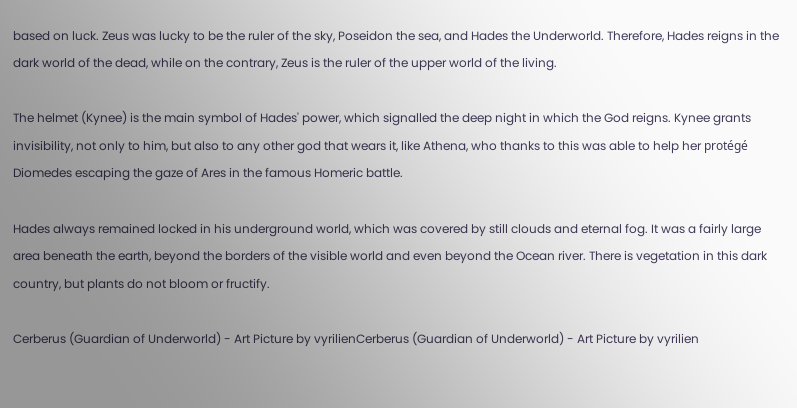based on luck. Zeus was lucky to be the ruler of the sky, Poseidon the sea, and Hades the Underworld. Therefore, Hades reigns in the dark world of the dead, while on the contrary, Zeus is the ruler of the upper world of the living.

The helmet (Kynee) is the main symbol of Hades' power, which signalled the deep night in which the God reigns. Kynee grants invisibility, not only to him, but also to any other god that wears it, like Athena, who thanks to this was able to help her protégé Diomedes escaping the gaze of Ares in the famous Homeric battle.

Hades always remained locked in his underground world, which was covered by still clouds and eternal fog. It was a fairly large area beneath the earth, beyond the borders of the visible world and even beyond the Ocean river. There is vegetation in this dark country, but plants do not bloom or fructify.

Cerberus (Guardian of Underworld) - Art Picture by vyrilienCerberus (Guardian of Underworld) - Art Picture by vyrilien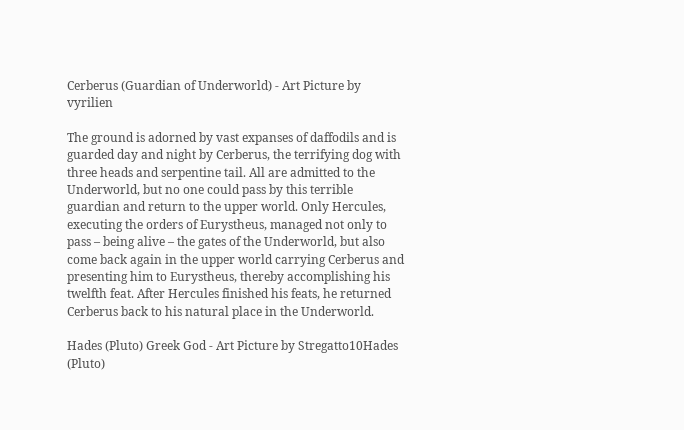Cerberus (Guardian of Underworld) - Art Picture by vyrilien

The ground is adorned by vast expanses of daffodils and is guarded day and night by Cerberus, the terrifying dog with three heads and serpentine tail. All are admitted to the Underworld, but no one could pass by this terrible guardian and return to the upper world. Only Hercules, executing the orders of Eurystheus, managed not only to pass – being alive – the gates of the Underworld, but also come back again in the upper world carrying Cerberus and presenting him to Eurystheus, thereby accomplishing his twelfth feat. After Hercules finished his feats, he returned Cerberus back to his natural place in the Underworld.

Hades (Pluto) Greek God - Art Picture by Stregatto10Hades (Pluto)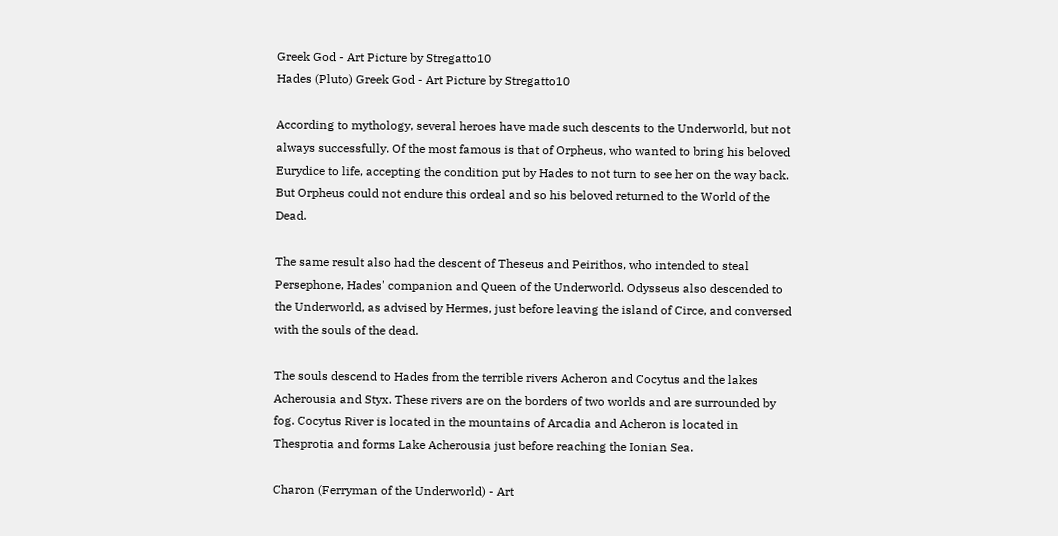Greek God - Art Picture by Stregatto10
Hades (Pluto) Greek God - Art Picture by Stregatto10

According to mythology, several heroes have made such descents to the Underworld, but not always successfully. Of the most famous is that of Orpheus, who wanted to bring his beloved Eurydice to life, accepting the condition put by Hades to not turn to see her on the way back. But Orpheus could not endure this ordeal and so his beloved returned to the World of the Dead.

The same result also had the descent of Theseus and Peirithos, who intended to steal Persephone, Hades' companion and Queen of the Underworld. Odysseus also descended to the Underworld, as advised by Hermes, just before leaving the island of Circe, and conversed with the souls of the dead.

The souls descend to Hades from the terrible rivers Acheron and Cocytus and the lakes Acherousia and Styx. These rivers are on the borders of two worlds and are surrounded by fog. Cocytus River is located in the mountains of Arcadia and Acheron is located in Thesprotia and forms Lake Acherousia just before reaching the Ionian Sea.

Charon (Ferryman of the Underworld) - Art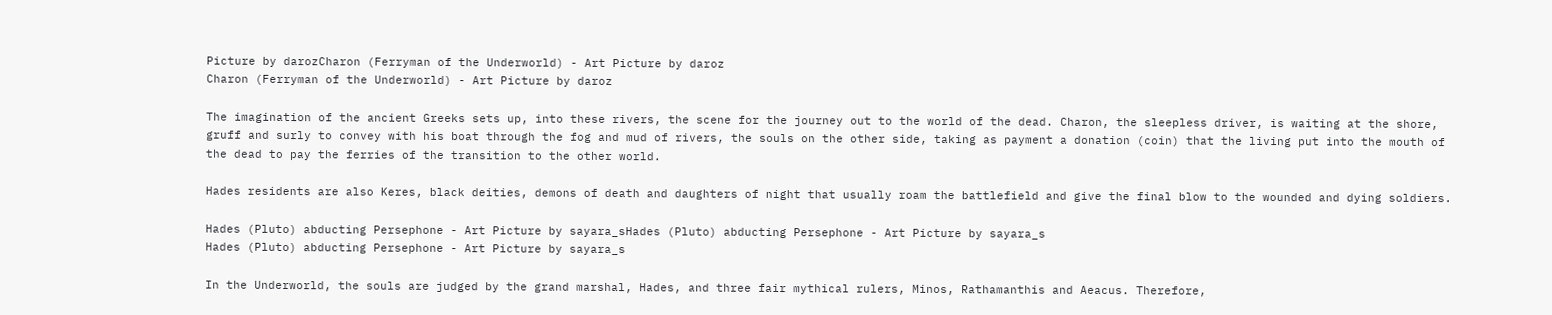Picture by darozCharon (Ferryman of the Underworld) - Art Picture by daroz
Charon (Ferryman of the Underworld) - Art Picture by daroz

The imagination of the ancient Greeks sets up, into these rivers, the scene for the journey out to the world of the dead. Charon, the sleepless driver, is waiting at the shore, gruff and surly to convey with his boat through the fog and mud of rivers, the souls on the other side, taking as payment a donation (coin) that the living put into the mouth of the dead to pay the ferries of the transition to the other world.

Hades residents are also Keres, black deities, demons of death and daughters of night that usually roam the battlefield and give the final blow to the wounded and dying soldiers.

Hades (Pluto) abducting Persephone - Art Picture by sayara_sHades (Pluto) abducting Persephone - Art Picture by sayara_s
Hades (Pluto) abducting Persephone - Art Picture by sayara_s

In the Underworld, the souls are judged by the grand marshal, Hades, and three fair mythical rulers, Minos, Rathamanthis and Aeacus. Therefore,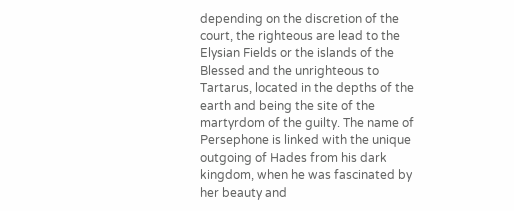depending on the discretion of the court, the righteous are lead to the Elysian Fields or the islands of the Blessed and the unrighteous to Tartarus, located in the depths of the earth and being the site of the martyrdom of the guilty. The name of Persephone is linked with the unique outgoing of Hades from his dark kingdom, when he was fascinated by her beauty and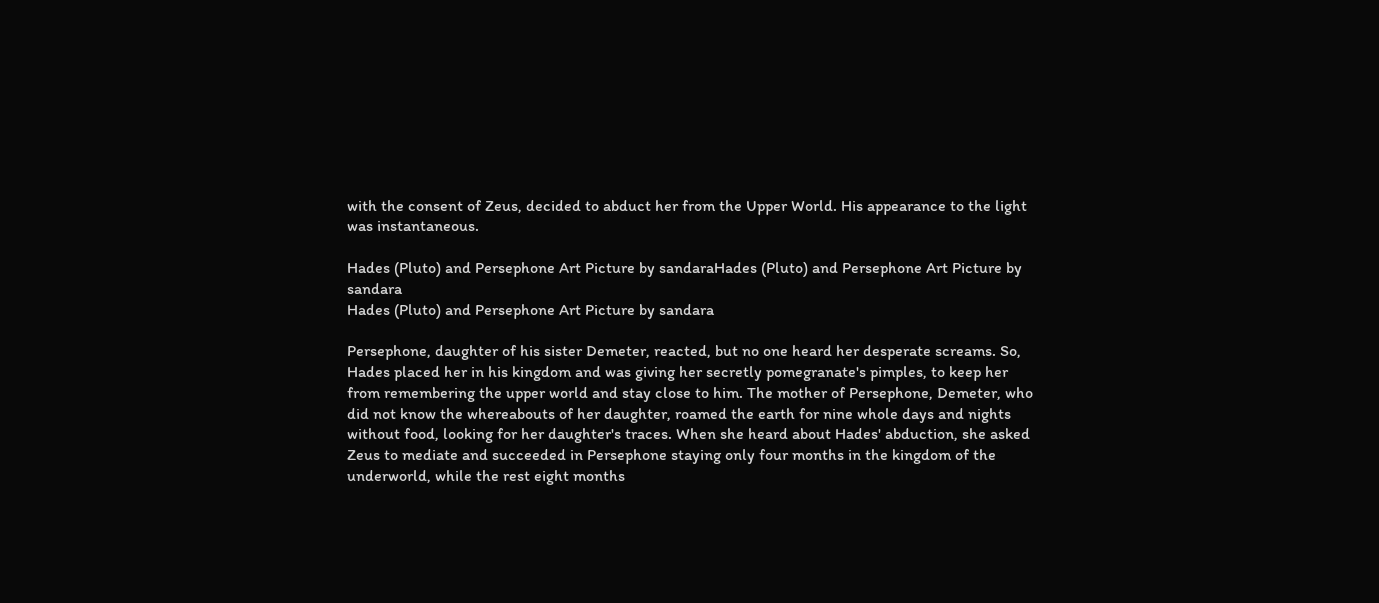with the consent of Zeus, decided to abduct her from the Upper World. His appearance to the light was instantaneous.

Hades (Pluto) and Persephone Art Picture by sandaraHades (Pluto) and Persephone Art Picture by sandara
Hades (Pluto) and Persephone Art Picture by sandara

Persephone, daughter of his sister Demeter, reacted, but no one heard her desperate screams. So, Hades placed her in his kingdom and was giving her secretly pomegranate's pimples, to keep her from remembering the upper world and stay close to him. The mother of Persephone, Demeter, who did not know the whereabouts of her daughter, roamed the earth for nine whole days and nights without food, looking for her daughter's traces. When she heard about Hades' abduction, she asked Zeus to mediate and succeeded in Persephone staying only four months in the kingdom of the underworld, while the rest eight months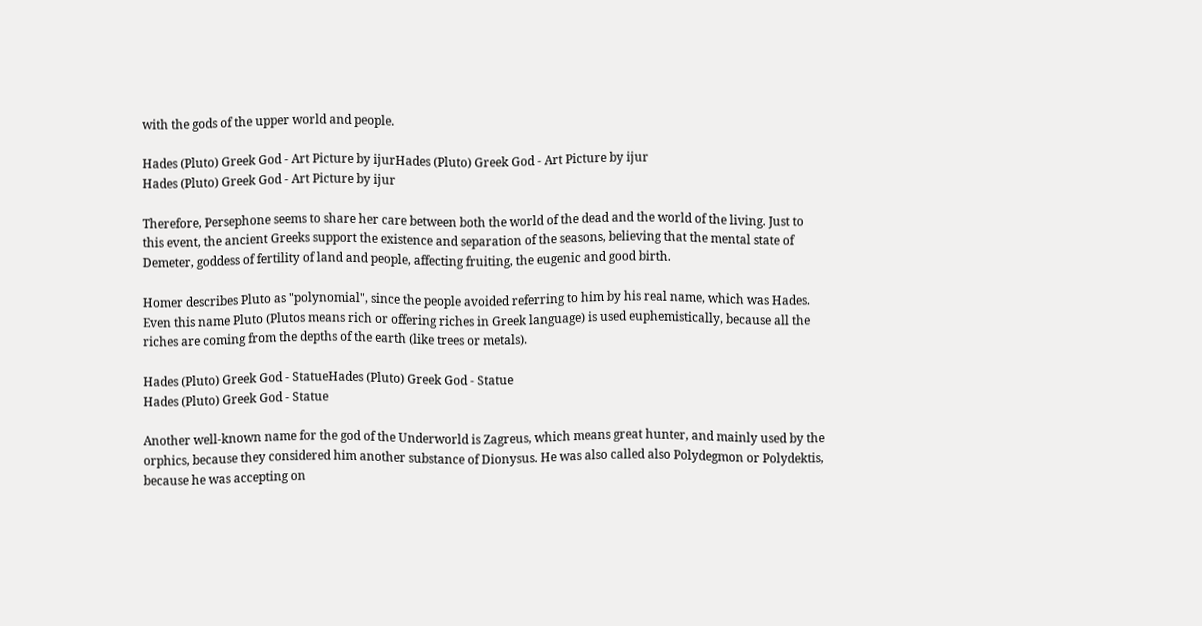with the gods of the upper world and people.

Hades (Pluto) Greek God - Art Picture by ijurHades (Pluto) Greek God - Art Picture by ijur
Hades (Pluto) Greek God - Art Picture by ijur

Therefore, Persephone seems to share her care between both the world of the dead and the world of the living. Just to this event, the ancient Greeks support the existence and separation of the seasons, believing that the mental state of Demeter, goddess of fertility of land and people, affecting fruiting, the eugenic and good birth.

Homer describes Pluto as "polynomial", since the people avoided referring to him by his real name, which was Hades. Even this name Pluto (Plutos means rich or offering riches in Greek language) is used euphemistically, because all the riches are coming from the depths of the earth (like trees or metals).

Hades (Pluto) Greek God - StatueHades (Pluto) Greek God - Statue
Hades (Pluto) Greek God - Statue

Another well-known name for the god of the Underworld is Zagreus, which means great hunter, and mainly used by the orphics, because they considered him another substance of Dionysus. He was also called also Polydegmon or Polydektis, because he was accepting on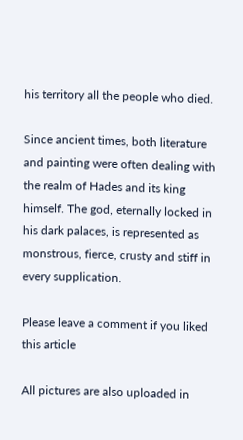his territory all the people who died.

Since ancient times, both literature and painting were often dealing with the realm of Hades and its king himself. The god, eternally locked in his dark palaces, is represented as monstrous, fierce, crusty and stiff in every supplication.

Please leave a comment if you liked this article

All pictures are also uploaded in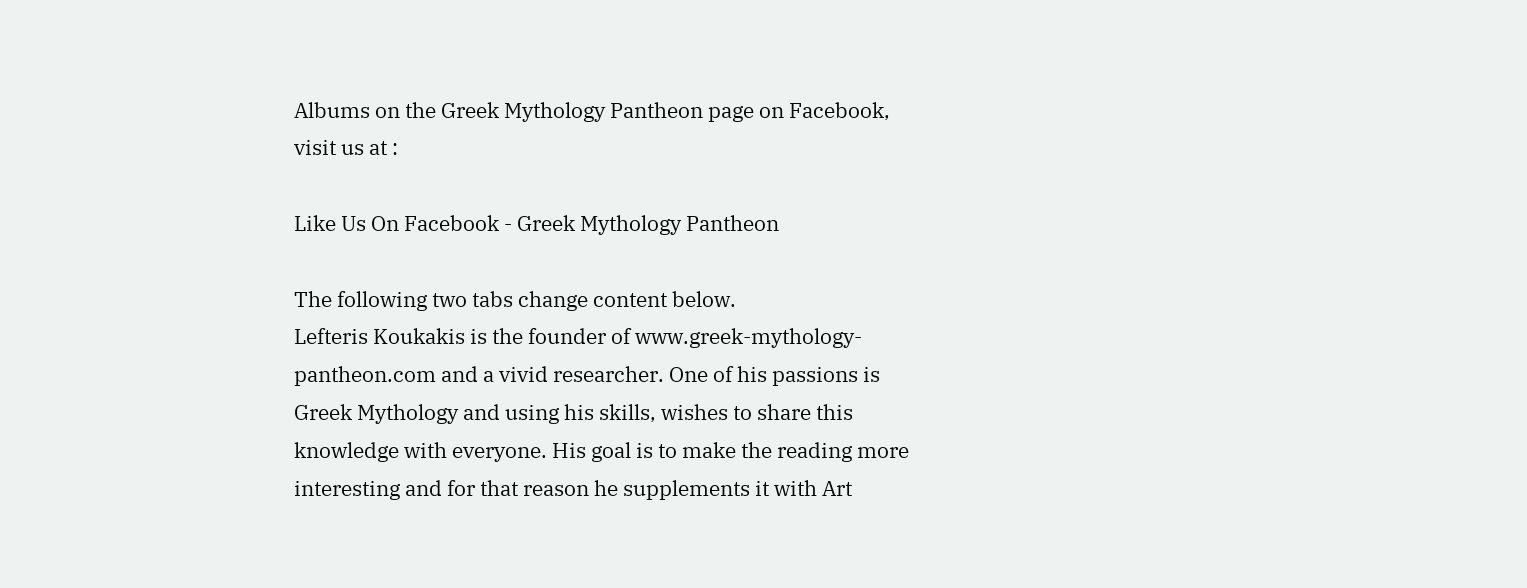Albums on the Greek Mythology Pantheon page on Facebook, visit us at :

Like Us On Facebook - Greek Mythology Pantheon

The following two tabs change content below.
Lefteris Koukakis is the founder of www.greek-mythology-pantheon.com and a vivid researcher. One of his passions is Greek Mythology and using his skills, wishes to share this knowledge with everyone. His goal is to make the reading more interesting and for that reason he supplements it with Art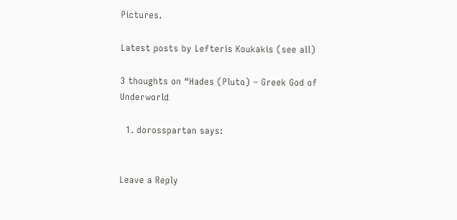Pictures.

Latest posts by Lefteris Koukakis (see all)

3 thoughts on “Hades (Pluto) – Greek God of Underworld

  1. dorosspartan says:


Leave a Reply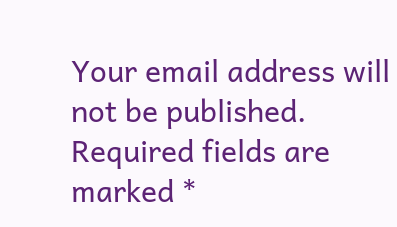Your email address will not be published. Required fields are marked *